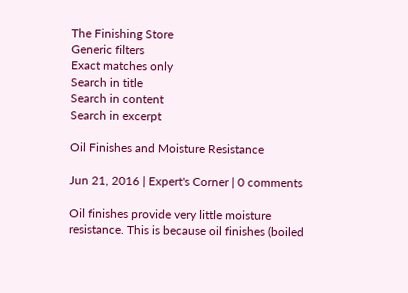The Finishing Store
Generic filters
Exact matches only
Search in title
Search in content
Search in excerpt

Oil Finishes and Moisture Resistance

Jun 21, 2016 | Expert's Corner | 0 comments

Oil finishes provide very little moisture resistance. This is because oil finishes (boiled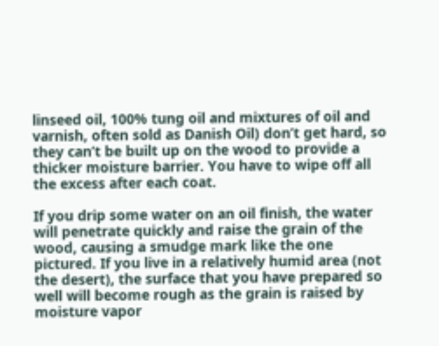linseed oil, 100% tung oil and mixtures of oil and varnish, often sold as Danish Oil) don’t get hard, so they can’t be built up on the wood to provide a thicker moisture barrier. You have to wipe off all the excess after each coat.

If you drip some water on an oil finish, the water will penetrate quickly and raise the grain of the wood, causing a smudge mark like the one pictured. If you live in a relatively humid area (not the desert), the surface that you have prepared so well will become rough as the grain is raised by moisture vapor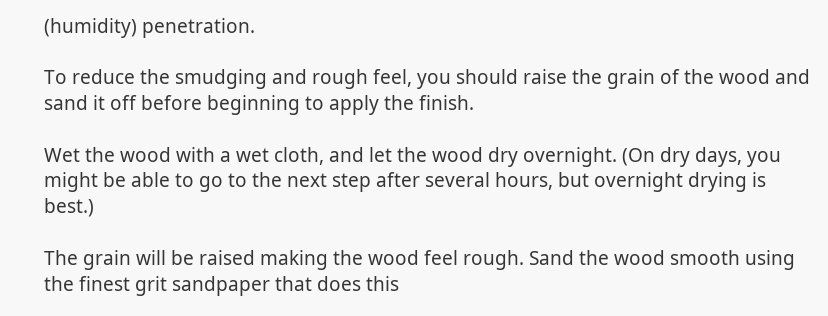(humidity) penetration.

To reduce the smudging and rough feel, you should raise the grain of the wood and sand it off before beginning to apply the finish.

Wet the wood with a wet cloth, and let the wood dry overnight. (On dry days, you might be able to go to the next step after several hours, but overnight drying is best.)

The grain will be raised making the wood feel rough. Sand the wood smooth using the finest grit sandpaper that does this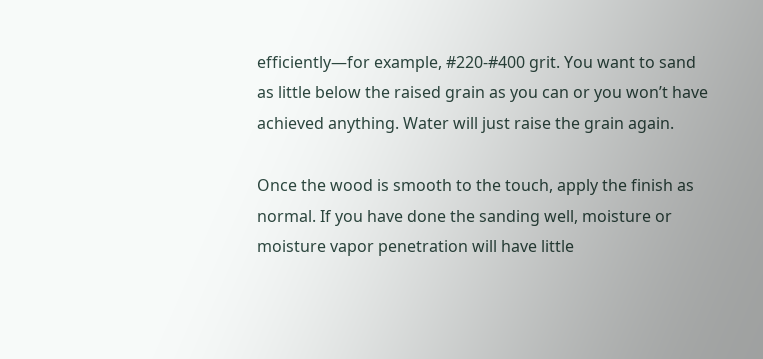efficiently—for example, #220-#400 grit. You want to sand as little below the raised grain as you can or you won’t have achieved anything. Water will just raise the grain again.

Once the wood is smooth to the touch, apply the finish as normal. If you have done the sanding well, moisture or moisture vapor penetration will have little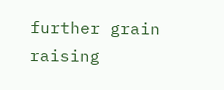further grain raising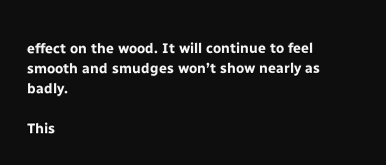effect on the wood. It will continue to feel smooth and smudges won’t show nearly as badly.

This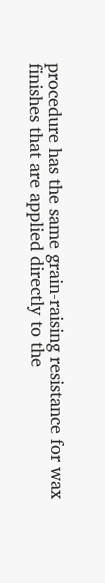procedure has the same grain-raising resistance for wax finishes that are applied directly to the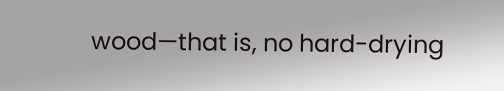wood—that is, no hard-drying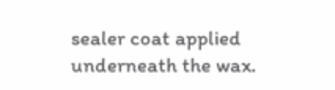sealer coat applied underneath the wax.